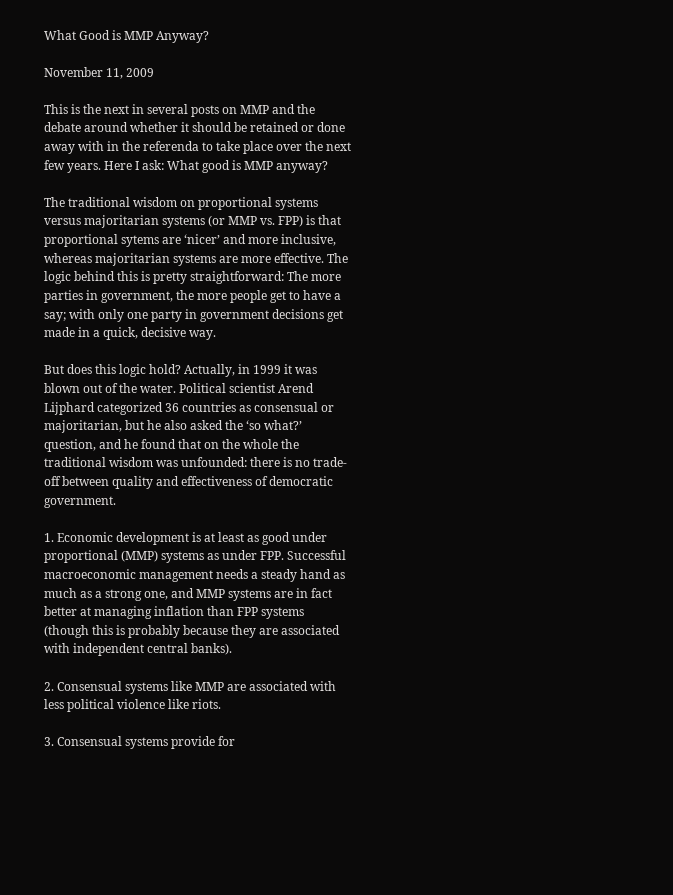What Good is MMP Anyway?

November 11, 2009

This is the next in several posts on MMP and the debate around whether it should be retained or done away with in the referenda to take place over the next few years. Here I ask: What good is MMP anyway?

The traditional wisdom on proportional systems versus majoritarian systems (or MMP vs. FPP) is that proportional sytems are ‘nicer’ and more inclusive, whereas majoritarian systems are more effective. The logic behind this is pretty straightforward: The more parties in government, the more people get to have a say; with only one party in government decisions get made in a quick, decisive way.

But does this logic hold? Actually, in 1999 it was blown out of the water. Political scientist Arend Lijphard categorized 36 countries as consensual or majoritarian, but he also asked the ‘so what?’ question, and he found that on the whole the traditional wisdom was unfounded: there is no trade-off between quality and effectiveness of democratic government.

1. Economic development is at least as good under proportional (MMP) systems as under FPP. Successful macroeconomic management needs a steady hand as much as a strong one, and MMP systems are in fact better at managing inflation than FPP systems (though this is probably because they are associated with independent central banks).

2. Consensual systems like MMP are associated with less political violence like riots.

3. Consensual systems provide for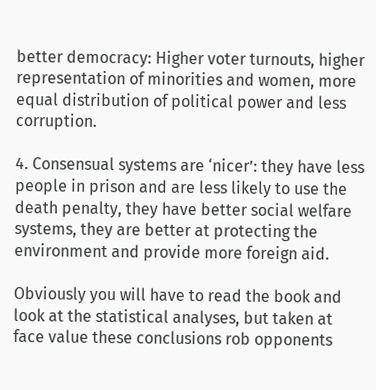better democracy: Higher voter turnouts, higher representation of minorities and women, more equal distribution of political power and less corruption.

4. Consensual systems are ‘nicer’: they have less people in prison and are less likely to use the death penalty, they have better social welfare systems, they are better at protecting the environment and provide more foreign aid.

Obviously you will have to read the book and look at the statistical analyses, but taken at face value these conclusions rob opponents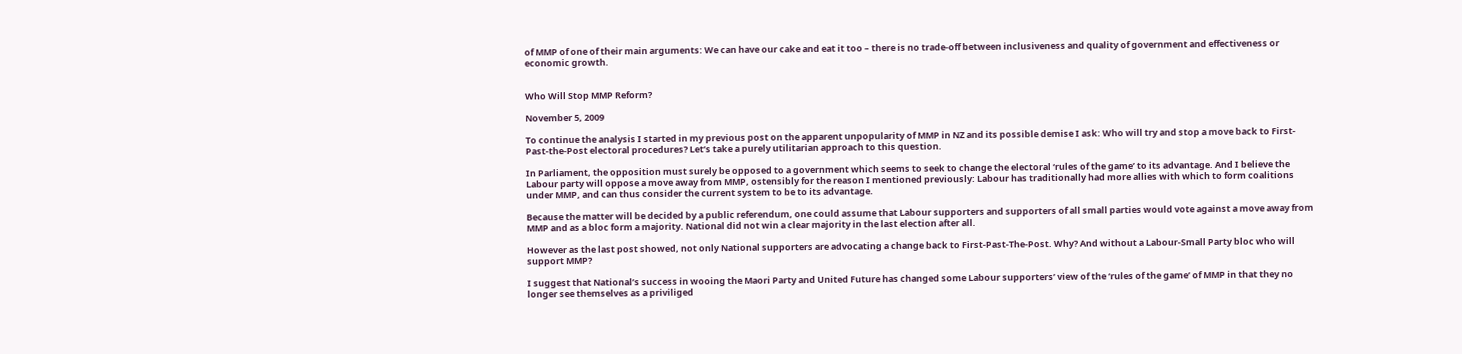of MMP of one of their main arguments: We can have our cake and eat it too – there is no trade-off between inclusiveness and quality of government and effectiveness or economic growth.


Who Will Stop MMP Reform?

November 5, 2009

To continue the analysis I started in my previous post on the apparent unpopularity of MMP in NZ and its possible demise I ask: Who will try and stop a move back to First-Past-the-Post electoral procedures? Let’s take a purely utilitarian approach to this question.

In Parliament, the opposition must surely be opposed to a government which seems to seek to change the electoral ‘rules of the game’ to its advantage. And I believe the Labour party will oppose a move away from MMP, ostensibly for the reason I mentioned previously: Labour has traditionally had more allies with which to form coalitions under MMP, and can thus consider the current system to be to its advantage.

Because the matter will be decided by a public referendum, one could assume that Labour supporters and supporters of all small parties would vote against a move away from MMP and as a bloc form a majority. National did not win a clear majority in the last election after all.

However as the last post showed, not only National supporters are advocating a change back to First-Past-The-Post. Why? And without a Labour-Small Party bloc who will support MMP?

I suggest that National’s success in wooing the Maori Party and United Future has changed some Labour supporters’ view of the ‘rules of the game’ of MMP in that they no longer see themselves as a priviliged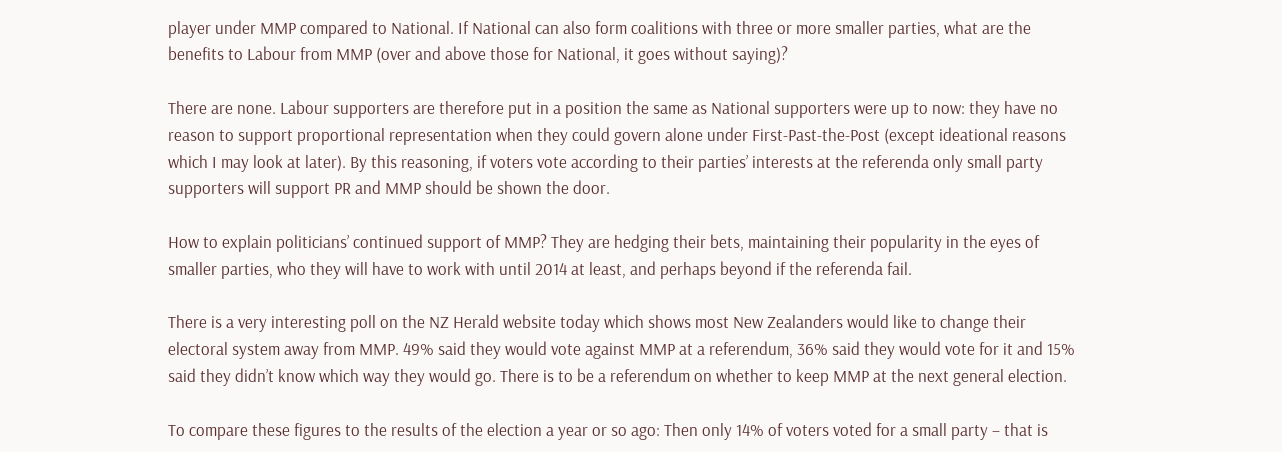player under MMP compared to National. If National can also form coalitions with three or more smaller parties, what are the benefits to Labour from MMP (over and above those for National, it goes without saying)?

There are none. Labour supporters are therefore put in a position the same as National supporters were up to now: they have no reason to support proportional representation when they could govern alone under First-Past-the-Post (except ideational reasons which I may look at later). By this reasoning, if voters vote according to their parties’ interests at the referenda only small party supporters will support PR and MMP should be shown the door.

How to explain politicians’ continued support of MMP? They are hedging their bets, maintaining their popularity in the eyes of smaller parties, who they will have to work with until 2014 at least, and perhaps beyond if the referenda fail.

There is a very interesting poll on the NZ Herald website today which shows most New Zealanders would like to change their electoral system away from MMP. 49% said they would vote against MMP at a referendum, 36% said they would vote for it and 15% said they didn’t know which way they would go. There is to be a referendum on whether to keep MMP at the next general election.

To compare these figures to the results of the election a year or so ago: Then only 14% of voters voted for a small party – that is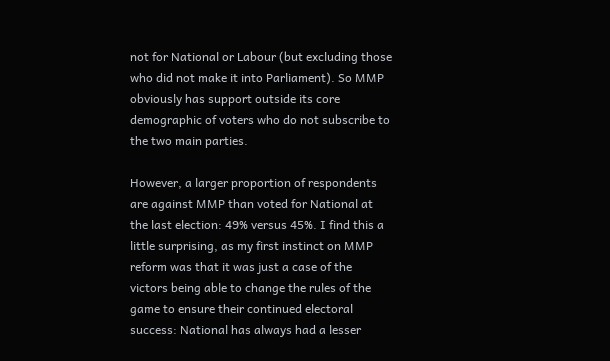not for National or Labour (but excluding those who did not make it into Parliament). So MMP obviously has support outside its core demographic of voters who do not subscribe to the two main parties.

However, a larger proportion of respondents are against MMP than voted for National at the last election: 49% versus 45%. I find this a little surprising, as my first instinct on MMP reform was that it was just a case of the victors being able to change the rules of the game to ensure their continued electoral success: National has always had a lesser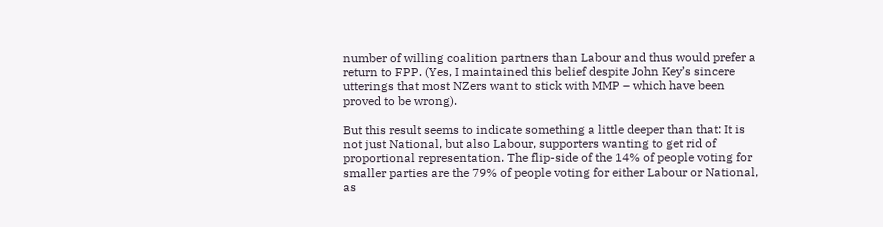number of willing coalition partners than Labour and thus would prefer a return to FPP. (Yes, I maintained this belief despite John Key’s sincere utterings that most NZers want to stick with MMP – which have been proved to be wrong).

But this result seems to indicate something a little deeper than that: It is not just National, but also Labour, supporters wanting to get rid of proportional representation. The flip-side of the 14% of people voting for smaller parties are the 79% of people voting for either Labour or National, as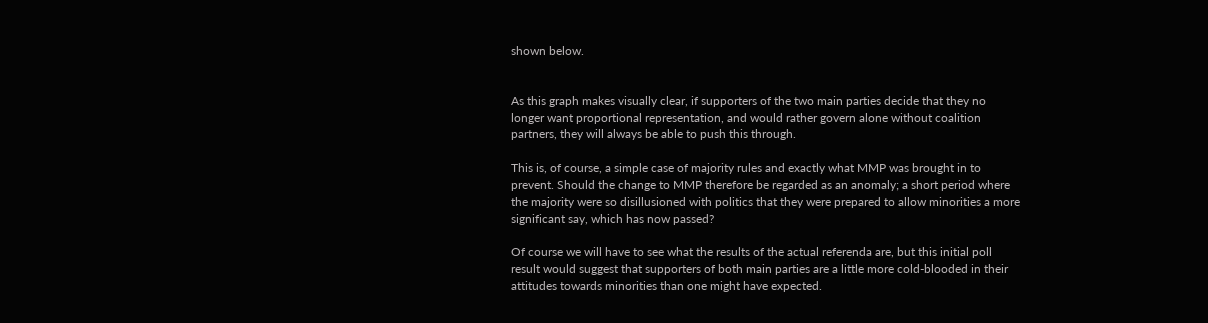shown below.


As this graph makes visually clear, if supporters of the two main parties decide that they no longer want proportional representation, and would rather govern alone without coalition partners, they will always be able to push this through.

This is, of course, a simple case of majority rules and exactly what MMP was brought in to prevent. Should the change to MMP therefore be regarded as an anomaly; a short period where the majority were so disillusioned with politics that they were prepared to allow minorities a more significant say, which has now passed?

Of course we will have to see what the results of the actual referenda are, but this initial poll result would suggest that supporters of both main parties are a little more cold-blooded in their attitudes towards minorities than one might have expected.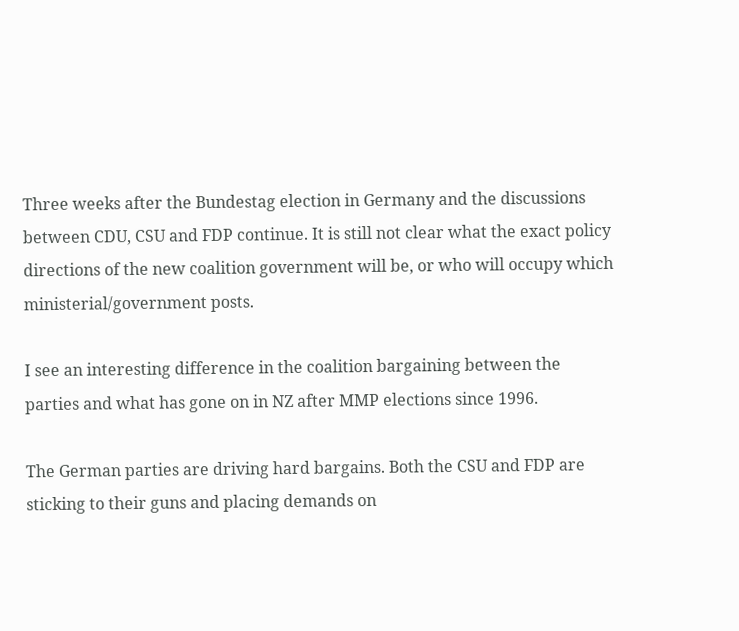Three weeks after the Bundestag election in Germany and the discussions between CDU, CSU and FDP continue. It is still not clear what the exact policy directions of the new coalition government will be, or who will occupy which ministerial/government posts.

I see an interesting difference in the coalition bargaining between the parties and what has gone on in NZ after MMP elections since 1996.

The German parties are driving hard bargains. Both the CSU and FDP are sticking to their guns and placing demands on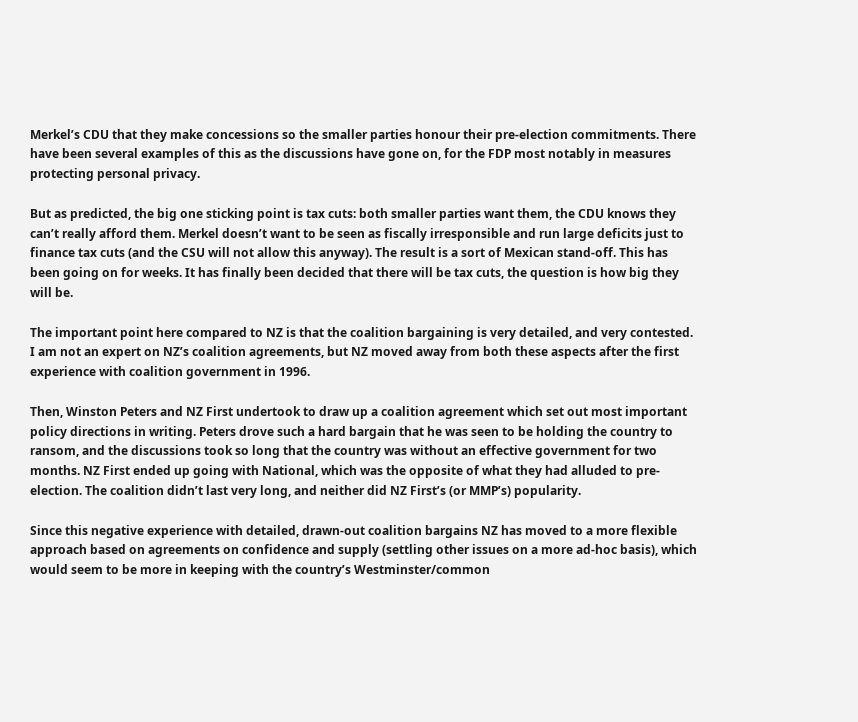Merkel’s CDU that they make concessions so the smaller parties honour their pre-election commitments. There have been several examples of this as the discussions have gone on, for the FDP most notably in measures protecting personal privacy.

But as predicted, the big one sticking point is tax cuts: both smaller parties want them, the CDU knows they can’t really afford them. Merkel doesn’t want to be seen as fiscally irresponsible and run large deficits just to finance tax cuts (and the CSU will not allow this anyway). The result is a sort of Mexican stand-off. This has been going on for weeks. It has finally been decided that there will be tax cuts, the question is how big they will be.

The important point here compared to NZ is that the coalition bargaining is very detailed, and very contested. I am not an expert on NZ’s coalition agreements, but NZ moved away from both these aspects after the first experience with coalition government in 1996.

Then, Winston Peters and NZ First undertook to draw up a coalition agreement which set out most important policy directions in writing. Peters drove such a hard bargain that he was seen to be holding the country to ransom, and the discussions took so long that the country was without an effective government for two months. NZ First ended up going with National, which was the opposite of what they had alluded to pre-election. The coalition didn’t last very long, and neither did NZ First’s (or MMP’s) popularity.

Since this negative experience with detailed, drawn-out coalition bargains NZ has moved to a more flexible approach based on agreements on confidence and supply (settling other issues on a more ad-hoc basis), which would seem to be more in keeping with the country’s Westminster/common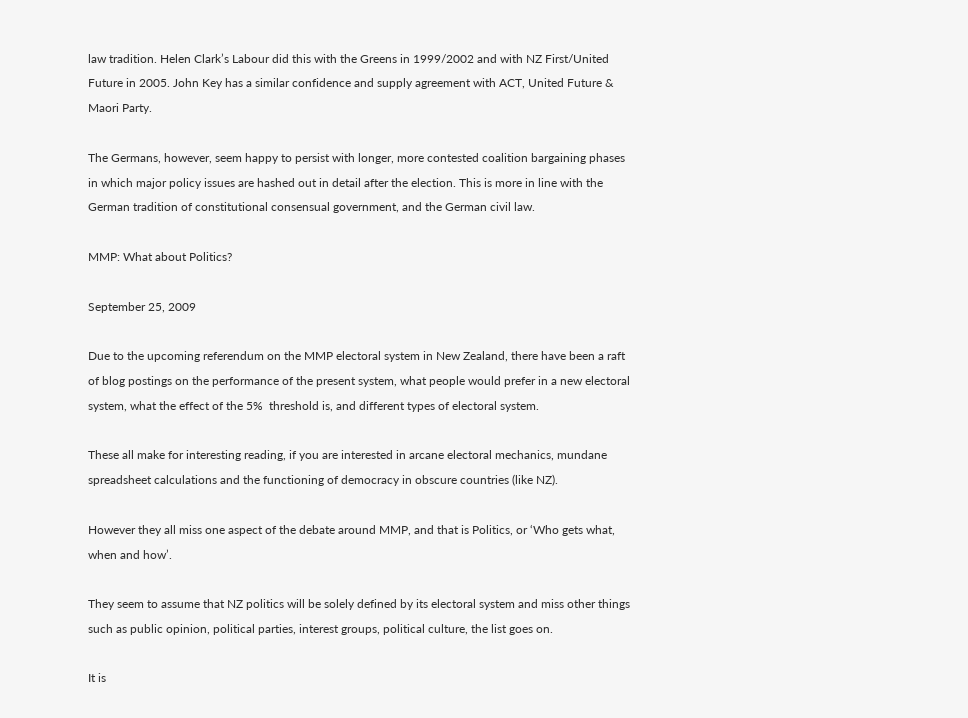law tradition. Helen Clark’s Labour did this with the Greens in 1999/2002 and with NZ First/United Future in 2005. John Key has a similar confidence and supply agreement with ACT, United Future & Maori Party.

The Germans, however, seem happy to persist with longer, more contested coalition bargaining phases in which major policy issues are hashed out in detail after the election. This is more in line with the German tradition of constitutional consensual government, and the German civil law.

MMP: What about Politics?

September 25, 2009

Due to the upcoming referendum on the MMP electoral system in New Zealand, there have been a raft of blog postings on the performance of the present system, what people would prefer in a new electoral system, what the effect of the 5%  threshold is, and different types of electoral system.

These all make for interesting reading, if you are interested in arcane electoral mechanics, mundane spreadsheet calculations and the functioning of democracy in obscure countries (like NZ).

However they all miss one aspect of the debate around MMP, and that is Politics, or ‘Who gets what, when and how’.

They seem to assume that NZ politics will be solely defined by its electoral system and miss other things such as public opinion, political parties, interest groups, political culture, the list goes on.

It is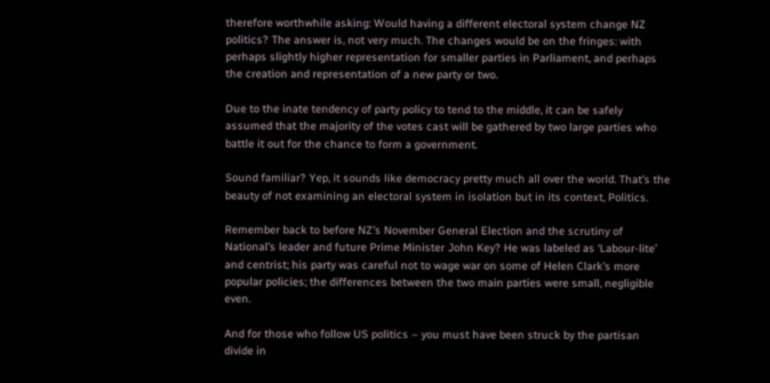therefore worthwhile asking: Would having a different electoral system change NZ politics? The answer is, not very much. The changes would be on the fringes: with perhaps slightly higher representation for smaller parties in Parliament, and perhaps the creation and representation of a new party or two.

Due to the inate tendency of party policy to tend to the middle, it can be safely assumed that the majority of the votes cast will be gathered by two large parties who battle it out for the chance to form a government.

Sound familiar? Yep, it sounds like democracy pretty much all over the world. That’s the beauty of not examining an electoral system in isolation but in its context, Politics.

Remember back to before NZ’s November General Election and the scrutiny of National’s leader and future Prime Minister John Key? He was labeled as ‘Labour-lite’ and centrist; his party was careful not to wage war on some of Helen Clark’s more popular policies; the differences between the two main parties were small, negligible even.

And for those who follow US politics – you must have been struck by the partisan divide in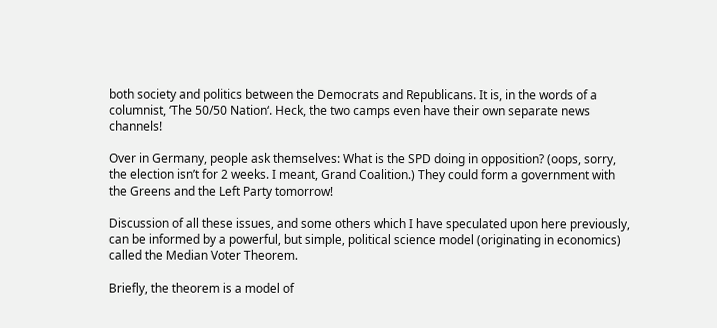both society and politics between the Democrats and Republicans. It is, in the words of a columnist, ‘The 50/50 Nation‘. Heck, the two camps even have their own separate news channels!

Over in Germany, people ask themselves: What is the SPD doing in opposition? (oops, sorry, the election isn’t for 2 weeks. I meant, Grand Coalition.) They could form a government with the Greens and the Left Party tomorrow!

Discussion of all these issues, and some others which I have speculated upon here previously, can be informed by a powerful, but simple, political science model (originating in economics) called the Median Voter Theorem.

Briefly, the theorem is a model of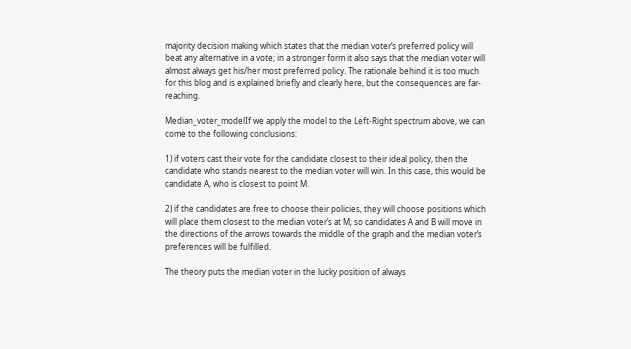majority decision making which states that the median voter’s preferred policy will beat any alternative in a vote; in a stronger form it also says that the median voter will almost always get his/her most preferred policy. The rationale behind it is too much for this blog and is explained briefly and clearly here, but the consequences are far-reaching.

Median_voter_modelIf we apply the model to the Left-Right spectrum above, we can come to the following conclusions:

1) if voters cast their vote for the candidate closest to their ideal policy, then the candidate who stands nearest to the median voter will win. In this case, this would be candidate A, who is closest to point M.

2) if the candidates are free to choose their policies, they will choose positions which will place them closest to the median voter’s at M; so candidates A and B will move in the directions of the arrows towards the middle of the graph and the median voter’s preferences will be fulfilled.

The theory puts the median voter in the lucky position of always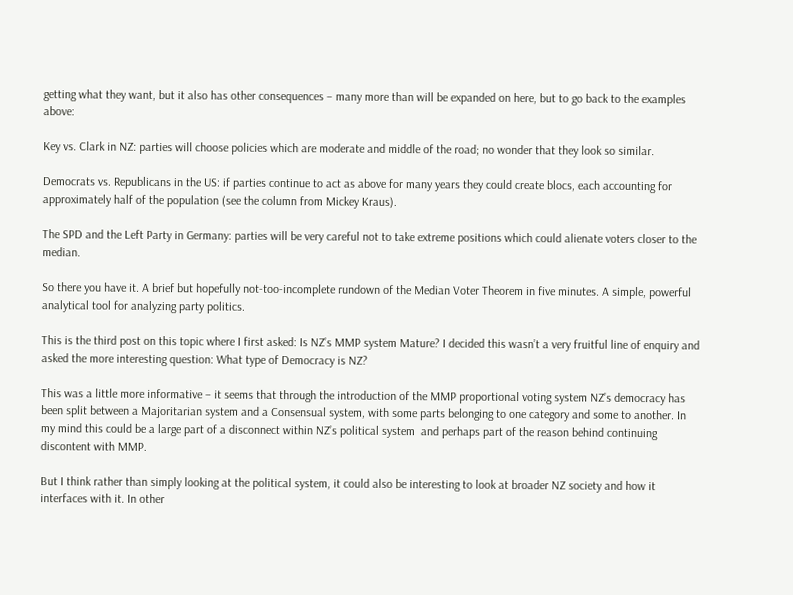getting what they want, but it also has other consequences – many more than will be expanded on here, but to go back to the examples above:

Key vs. Clark in NZ: parties will choose policies which are moderate and middle of the road; no wonder that they look so similar.

Democrats vs. Republicans in the US: if parties continue to act as above for many years they could create blocs, each accounting for approximately half of the population (see the column from Mickey Kraus).

The SPD and the Left Party in Germany: parties will be very careful not to take extreme positions which could alienate voters closer to the median.

So there you have it. A brief but hopefully not-too-incomplete rundown of the Median Voter Theorem in five minutes. A simple, powerful analytical tool for analyzing party politics.

This is the third post on this topic where I first asked: Is NZ’s MMP system Mature? I decided this wasn’t a very fruitful line of enquiry and asked the more interesting question: What type of Democracy is NZ?

This was a little more informative – it seems that through the introduction of the MMP proportional voting system NZ’s democracy has been split between a Majoritarian system and a Consensual system, with some parts belonging to one category and some to another. In my mind this could be a large part of a disconnect within NZ’s political system  and perhaps part of the reason behind continuing discontent with MMP.

But I think rather than simply looking at the political system, it could also be interesting to look at broader NZ society and how it interfaces with it. In other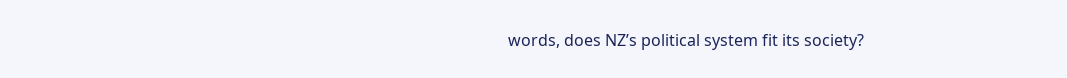words, does NZ’s political system fit its society?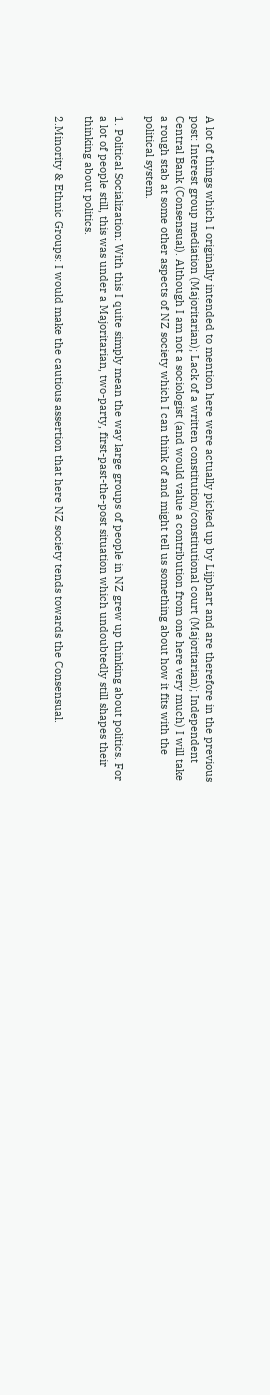A lot of things which I originally intended to mention here were actually picked up by Lijphart and are therefore in the previous post: Interest group mediation (Majoritarian); Lack of a written constitution/constitutional court (Majoritarian); Independent Central Bank (Consensual). Although I am not a sociologist (and would value a contribution from one here very much) I will take a rough stab at some other aspects of NZ society which I can think of and might tell us something about how it fits with the political system.

1. Political Socialization: With this I quite simply mean the way large groups of people in NZ grew up thinking about politics. For a lot of people still, this was under a Majoritarian, two-party, first-past-the-post situation which undoubtedly still shapes their thinking about politics.

2.Minority & Ethnic Groups: I would make the cautious assertion that here NZ society tends towards the Consensual.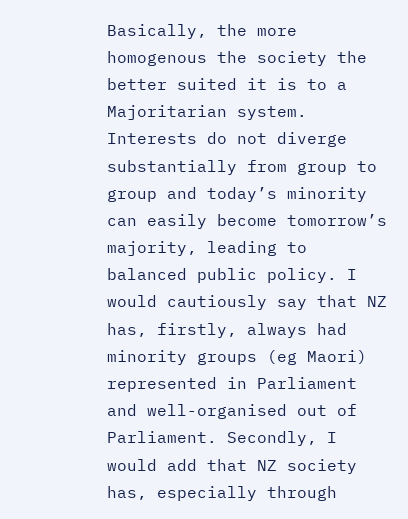Basically, the more homogenous the society the better suited it is to a Majoritarian system. Interests do not diverge substantially from group to group and today’s minority can easily become tomorrow’s majority, leading to balanced public policy. I would cautiously say that NZ has, firstly, always had minority groups (eg Maori) represented in Parliament and well-organised out of Parliament. Secondly, I would add that NZ society has, especially through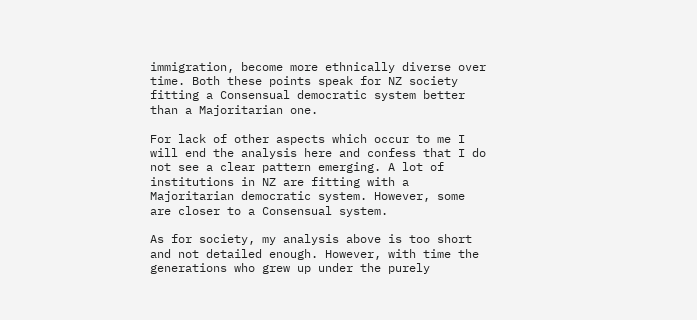immigration, become more ethnically diverse over time. Both these points speak for NZ society fitting a Consensual democratic system better than a Majoritarian one.

For lack of other aspects which occur to me I will end the analysis here and confess that I do not see a clear pattern emerging. A lot of institutions in NZ are fitting with a Majoritarian democratic system. However, some are closer to a Consensual system.

As for society, my analysis above is too short and not detailed enough. However, with time the generations who grew up under the purely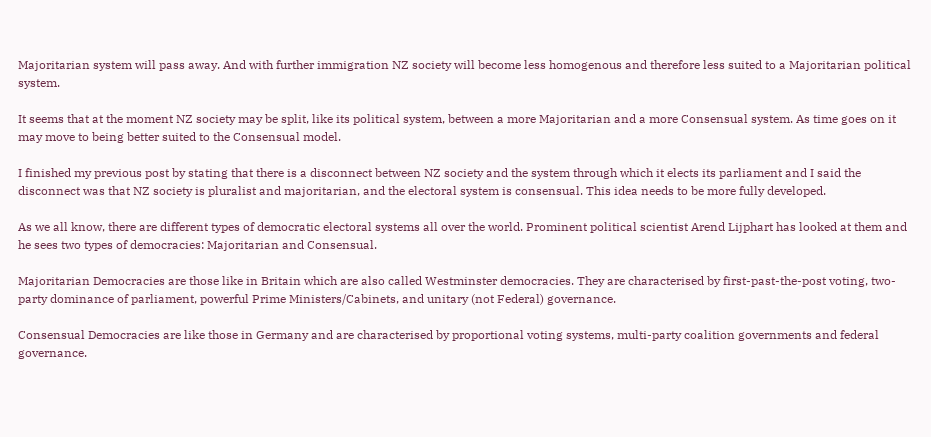Majoritarian system will pass away. And with further immigration NZ society will become less homogenous and therefore less suited to a Majoritarian political system.

It seems that at the moment NZ society may be split, like its political system, between a more Majoritarian and a more Consensual system. As time goes on it may move to being better suited to the Consensual model.

I finished my previous post by stating that there is a disconnect between NZ society and the system through which it elects its parliament and I said the disconnect was that NZ society is pluralist and majoritarian, and the electoral system is consensual. This idea needs to be more fully developed.

As we all know, there are different types of democratic electoral systems all over the world. Prominent political scientist Arend Lijphart has looked at them and he sees two types of democracies: Majoritarian and Consensual.

Majoritarian Democracies are those like in Britain which are also called Westminster democracies. They are characterised by first-past-the-post voting, two-party dominance of parliament, powerful Prime Ministers/Cabinets, and unitary (not Federal) governance.

Consensual Democracies are like those in Germany and are characterised by proportional voting systems, multi-party coalition governments and federal governance.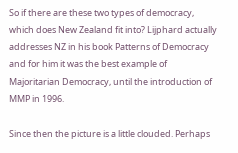So if there are these two types of democracy, which does New Zealand fit into? Lijphard actually addresses NZ in his book Patterns of Democracy and for him it was the best example of Majoritarian Democracy, until the introduction of MMP in 1996.

Since then the picture is a little clouded. Perhaps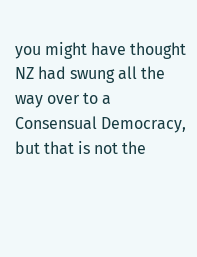you might have thought NZ had swung all the way over to a Consensual Democracy, but that is not the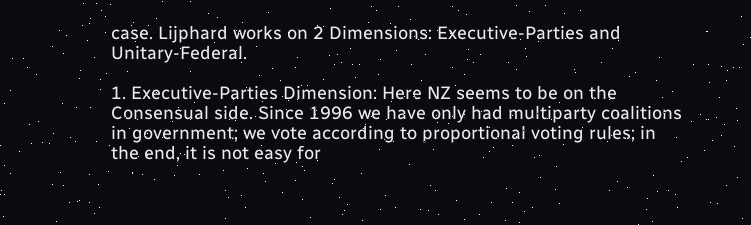case. Lijphard works on 2 Dimensions: Executive-Parties and Unitary-Federal.

1. Executive-Parties Dimension: Here NZ seems to be on the Consensual side. Since 1996 we have only had multiparty coalitions in government; we vote according to proportional voting rules; in the end, it is not easy for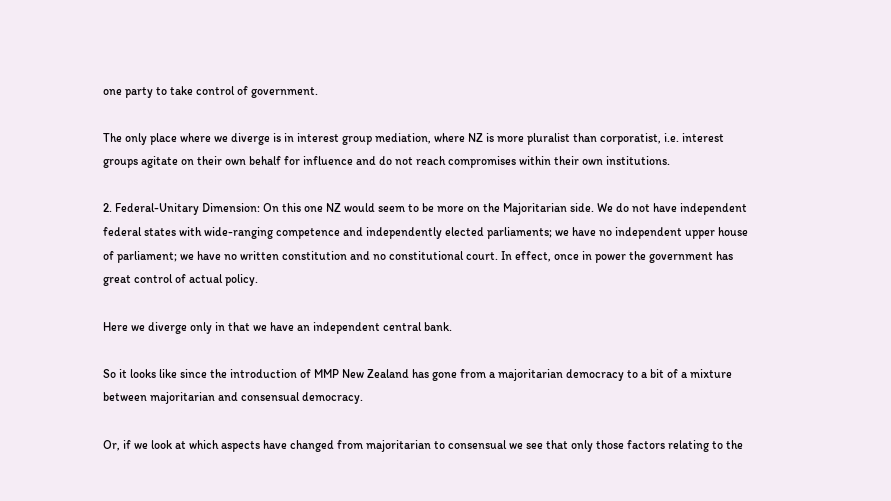one party to take control of government.

The only place where we diverge is in interest group mediation, where NZ is more pluralist than corporatist, i.e. interest groups agitate on their own behalf for influence and do not reach compromises within their own institutions.

2. Federal-Unitary Dimension: On this one NZ would seem to be more on the Majoritarian side. We do not have independent federal states with wide-ranging competence and independently elected parliaments; we have no independent upper house of parliament; we have no written constitution and no constitutional court. In effect, once in power the government has great control of actual policy.

Here we diverge only in that we have an independent central bank.

So it looks like since the introduction of MMP New Zealand has gone from a majoritarian democracy to a bit of a mixture between majoritarian and consensual democracy.

Or, if we look at which aspects have changed from majoritarian to consensual we see that only those factors relating to the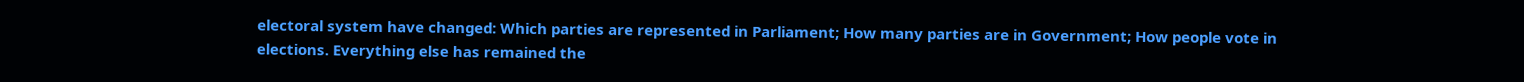electoral system have changed: Which parties are represented in Parliament; How many parties are in Government; How people vote in elections. Everything else has remained the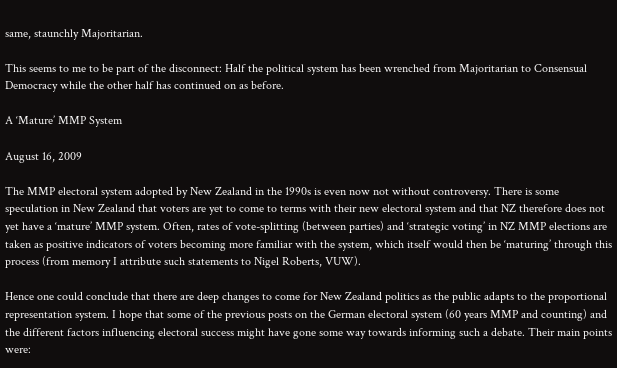same, staunchly Majoritarian.

This seems to me to be part of the disconnect: Half the political system has been wrenched from Majoritarian to Consensual Democracy while the other half has continued on as before.

A ‘Mature’ MMP System

August 16, 2009

The MMP electoral system adopted by New Zealand in the 1990s is even now not without controversy. There is some speculation in New Zealand that voters are yet to come to terms with their new electoral system and that NZ therefore does not yet have a ‘mature’ MMP system. Often, rates of vote-splitting (between parties) and ‘strategic voting’ in NZ MMP elections are taken as positive indicators of voters becoming more familiar with the system, which itself would then be ‘maturing’ through this process (from memory I attribute such statements to Nigel Roberts, VUW).

Hence one could conclude that there are deep changes to come for New Zealand politics as the public adapts to the proportional representation system. I hope that some of the previous posts on the German electoral system (60 years MMP and counting) and the different factors influencing electoral success might have gone some way towards informing such a debate. Their main points were: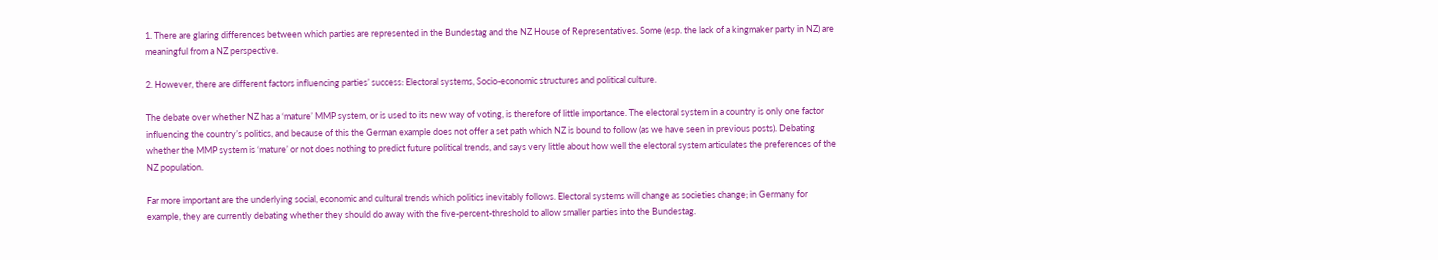1. There are glaring differences between which parties are represented in the Bundestag and the NZ House of Representatives. Some (esp. the lack of a kingmaker party in NZ) are meaningful from a NZ perspective.

2. However, there are different factors influencing parties’ success: Electoral systems, Socio-economic structures and political culture.

The debate over whether NZ has a ‘mature’ MMP system, or is used to its new way of voting, is therefore of little importance. The electoral system in a country is only one factor influencing the country’s politics, and because of this the German example does not offer a set path which NZ is bound to follow (as we have seen in previous posts). Debating whether the MMP system is ‘mature’ or not does nothing to predict future political trends, and says very little about how well the electoral system articulates the preferences of the NZ population.

Far more important are the underlying social, economic and cultural trends which politics inevitably follows. Electoral systems will change as societies change; in Germany for example, they are currently debating whether they should do away with the five-percent-threshold to allow smaller parties into the Bundestag.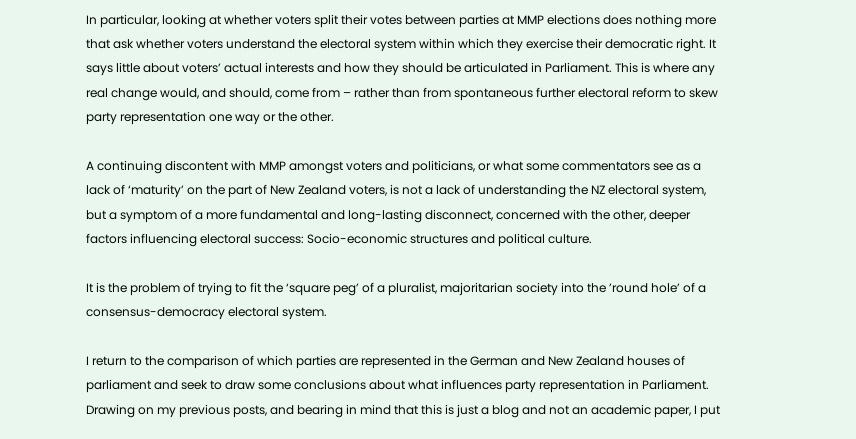In particular, looking at whether voters split their votes between parties at MMP elections does nothing more that ask whether voters understand the electoral system within which they exercise their democratic right. It says little about voters’ actual interests and how they should be articulated in Parliament. This is where any real change would, and should, come from – rather than from spontaneous further electoral reform to skew party representation one way or the other.

A continuing discontent with MMP amongst voters and politicians, or what some commentators see as a lack of ‘maturity’ on the part of New Zealand voters, is not a lack of understanding the NZ electoral system, but a symptom of a more fundamental and long-lasting disconnect, concerned with the other, deeper factors influencing electoral success: Socio-economic structures and political culture.

It is the problem of trying to fit the ‘square peg’ of a pluralist, majoritarian society into the ’round hole’ of a consensus-democracy electoral system.

I return to the comparison of which parties are represented in the German and New Zealand houses of parliament and seek to draw some conclusions about what influences party representation in Parliament. Drawing on my previous posts, and bearing in mind that this is just a blog and not an academic paper, I put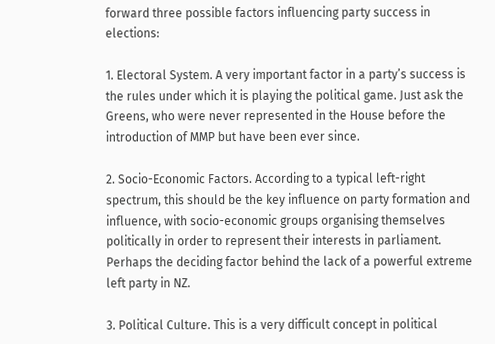forward three possible factors influencing party success in elections:

1. Electoral System. A very important factor in a party’s success is the rules under which it is playing the political game. Just ask the Greens, who were never represented in the House before the introduction of MMP but have been ever since.

2. Socio-Economic Factors. According to a typical left-right spectrum, this should be the key influence on party formation and influence, with socio-economic groups organising themselves politically in order to represent their interests in parliament. Perhaps the deciding factor behind the lack of a powerful extreme left party in NZ.

3. Political Culture. This is a very difficult concept in political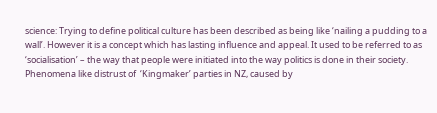science: Trying to define political culture has been described as being like ‘nailing a pudding to a wall’. However it is a concept which has lasting influence and appeal. It used to be referred to as ‘socialisation’ – the way that people were initiated into the way politics is done in their society. Phenomena like distrust of  ‘Kingmaker’ parties in NZ, caused by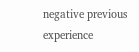negative previous experience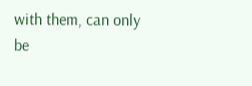with them, can only be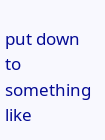put down to something like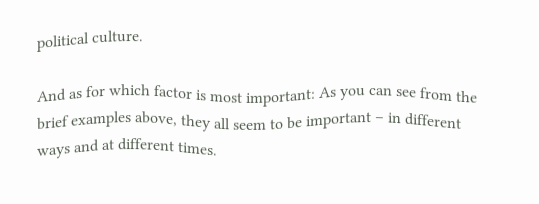political culture.

And as for which factor is most important: As you can see from the brief examples above, they all seem to be important – in different ways and at different times.